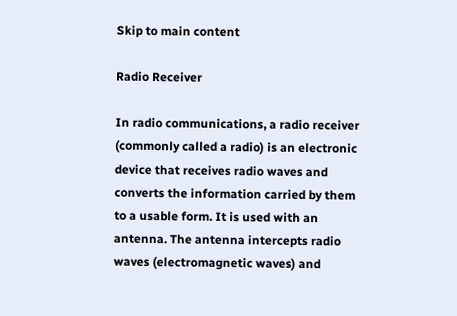Skip to main content

Radio Receiver

In radio communications, a radio receiver (commonly called a radio) is an electronic device that receives radio waves and converts the information carried by them to a usable form. It is used with an antenna. The antenna intercepts radio waves (electromagnetic waves) and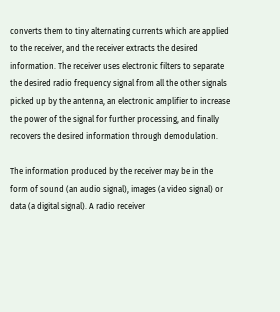converts them to tiny alternating currents which are applied to the receiver, and the receiver extracts the desired information. The receiver uses electronic filters to separate the desired radio frequency signal from all the other signals picked up by the antenna, an electronic amplifier to increase the power of the signal for further processing, and finally recovers the desired information through demodulation.

The information produced by the receiver may be in the form of sound (an audio signal), images (a video signal) or data (a digital signal). A radio receiver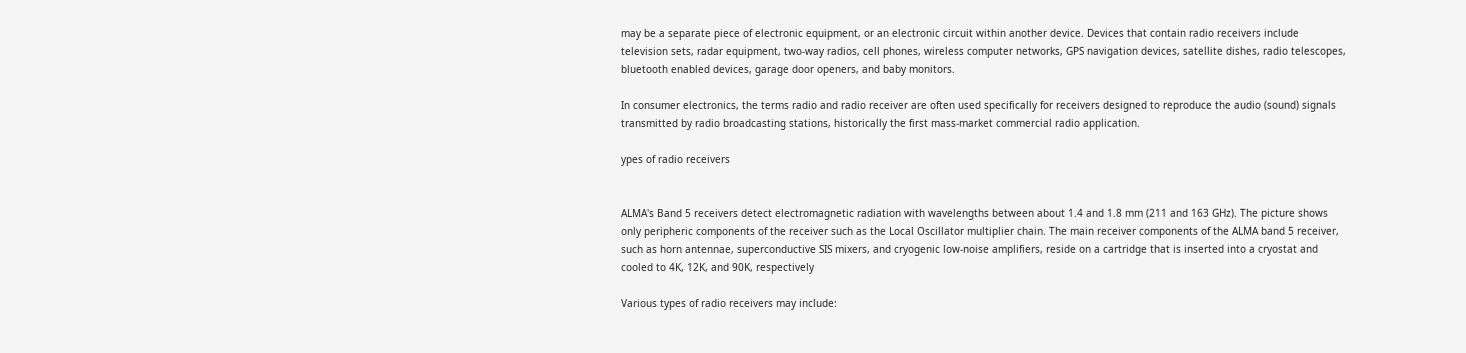may be a separate piece of electronic equipment, or an electronic circuit within another device. Devices that contain radio receivers include television sets, radar equipment, two-way radios, cell phones, wireless computer networks, GPS navigation devices, satellite dishes, radio telescopes, bluetooth enabled devices, garage door openers, and baby monitors.

In consumer electronics, the terms radio and radio receiver are often used specifically for receivers designed to reproduce the audio (sound) signals transmitted by radio broadcasting stations, historically the first mass-market commercial radio application.

ypes of radio receivers


ALMA's Band 5 receivers detect electromagnetic radiation with wavelengths between about 1.4 and 1.8 mm (211 and 163 GHz). The picture shows only peripheric components of the receiver such as the Local Oscillator multiplier chain. The main receiver components of the ALMA band 5 receiver, such as horn antennae, superconductive SIS mixers, and cryogenic low-noise amplifiers, reside on a cartridge that is inserted into a cryostat and cooled to 4K, 12K, and 90K, respectively

Various types of radio receivers may include: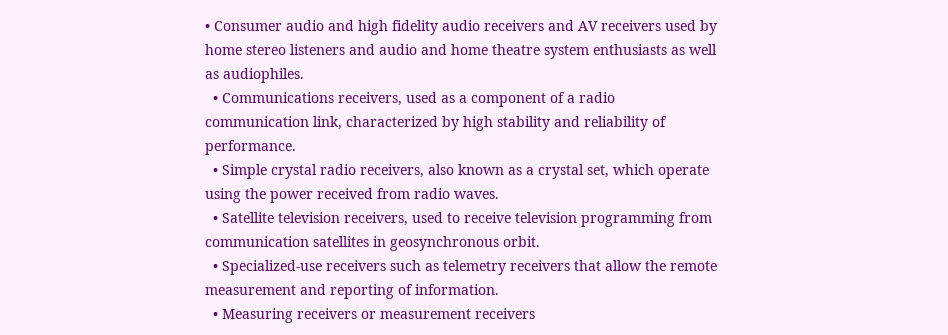• Consumer audio and high fidelity audio receivers and AV receivers used by home stereo listeners and audio and home theatre system enthusiasts as well as audiophiles.
  • Communications receivers, used as a component of a radio communication link, characterized by high stability and reliability of performance.
  • Simple crystal radio receivers, also known as a crystal set, which operate using the power received from radio waves.
  • Satellite television receivers, used to receive television programming from communication satellites in geosynchronous orbit.
  • Specialized-use receivers such as telemetry receivers that allow the remote measurement and reporting of information.
  • Measuring receivers or measurement receivers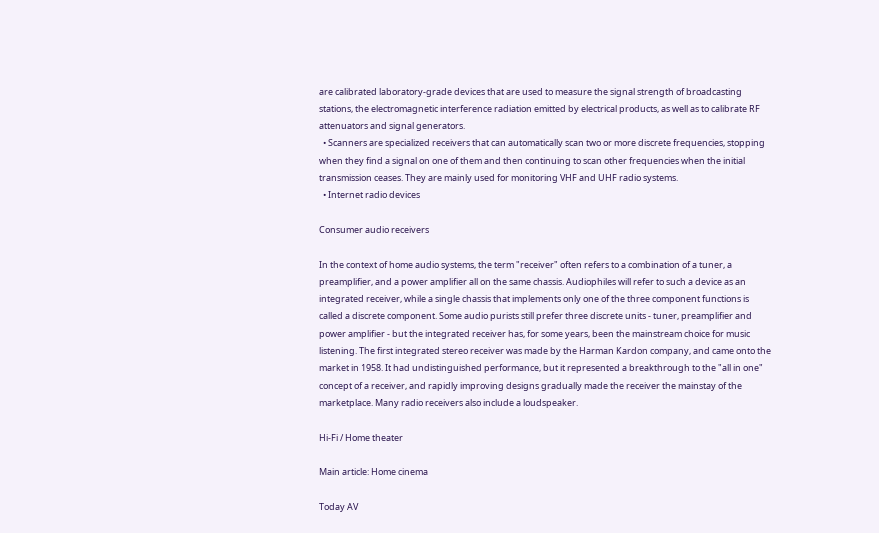are calibrated laboratory-grade devices that are used to measure the signal strength of broadcasting stations, the electromagnetic interference radiation emitted by electrical products, as well as to calibrate RF attenuators and signal generators.
  • Scanners are specialized receivers that can automatically scan two or more discrete frequencies, stopping when they find a signal on one of them and then continuing to scan other frequencies when the initial transmission ceases. They are mainly used for monitoring VHF and UHF radio systems.
  • Internet radio devices

Consumer audio receivers

In the context of home audio systems, the term "receiver" often refers to a combination of a tuner, a preamplifier, and a power amplifier all on the same chassis. Audiophiles will refer to such a device as an integrated receiver, while a single chassis that implements only one of the three component functions is called a discrete component. Some audio purists still prefer three discrete units - tuner, preamplifier and power amplifier - but the integrated receiver has, for some years, been the mainstream choice for music listening. The first integrated stereo receiver was made by the Harman Kardon company, and came onto the market in 1958. It had undistinguished performance, but it represented a breakthrough to the "all in one" concept of a receiver, and rapidly improving designs gradually made the receiver the mainstay of the marketplace. Many radio receivers also include a loudspeaker.

Hi-Fi / Home theater

Main article: Home cinema

Today AV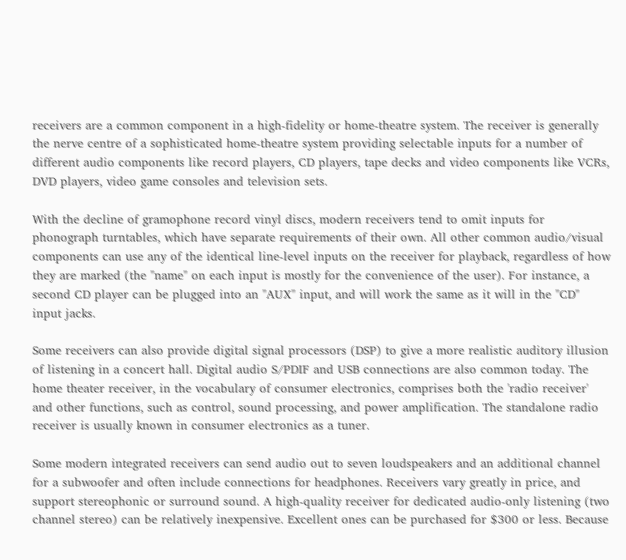receivers are a common component in a high-fidelity or home-theatre system. The receiver is generally the nerve centre of a sophisticated home-theatre system providing selectable inputs for a number of different audio components like record players, CD players, tape decks and video components like VCRs, DVD players, video game consoles and television sets.

With the decline of gramophone record vinyl discs, modern receivers tend to omit inputs for phonograph turntables, which have separate requirements of their own. All other common audio/visual components can use any of the identical line-level inputs on the receiver for playback, regardless of how they are marked (the "name" on each input is mostly for the convenience of the user). For instance, a second CD player can be plugged into an "AUX" input, and will work the same as it will in the "CD" input jacks.

Some receivers can also provide digital signal processors (DSP) to give a more realistic auditory illusion of listening in a concert hall. Digital audio S/PDIF and USB connections are also common today. The home theater receiver, in the vocabulary of consumer electronics, comprises both the 'radio receiver' and other functions, such as control, sound processing, and power amplification. The standalone radio receiver is usually known in consumer electronics as a tuner.

Some modern integrated receivers can send audio out to seven loudspeakers and an additional channel for a subwoofer and often include connections for headphones. Receivers vary greatly in price, and support stereophonic or surround sound. A high-quality receiver for dedicated audio-only listening (two channel stereo) can be relatively inexpensive. Excellent ones can be purchased for $300 or less. Because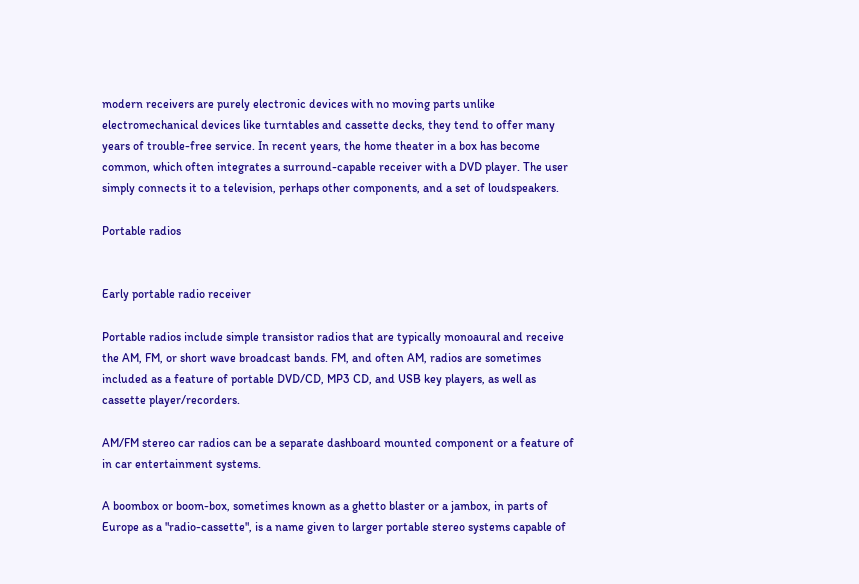modern receivers are purely electronic devices with no moving parts unlike electromechanical devices like turntables and cassette decks, they tend to offer many years of trouble-free service. In recent years, the home theater in a box has become common, which often integrates a surround-capable receiver with a DVD player. The user simply connects it to a television, perhaps other components, and a set of loudspeakers.

Portable radios


Early portable radio receiver

Portable radios include simple transistor radios that are typically monoaural and receive the AM, FM, or short wave broadcast bands. FM, and often AM, radios are sometimes included as a feature of portable DVD/CD, MP3 CD, and USB key players, as well as cassette player/recorders.

AM/FM stereo car radios can be a separate dashboard mounted component or a feature of in car entertainment systems.

A boombox or boom-box, sometimes known as a ghetto blaster or a jambox, in parts of Europe as a "radio-cassette", is a name given to larger portable stereo systems capable of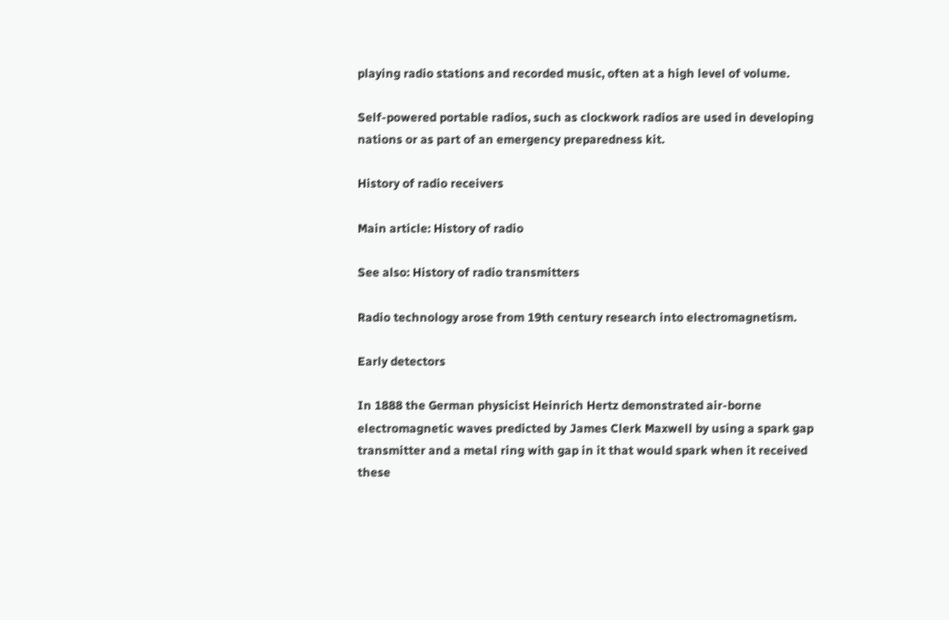playing radio stations and recorded music, often at a high level of volume.

Self-powered portable radios, such as clockwork radios are used in developing nations or as part of an emergency preparedness kit.

History of radio receivers

Main article: History of radio

See also: History of radio transmitters

Radio technology arose from 19th century research into electromagnetism.

Early detectors

In 1888 the German physicist Heinrich Hertz demonstrated air-borne electromagnetic waves predicted by James Clerk Maxwell by using a spark gap transmitter and a metal ring with gap in it that would spark when it received these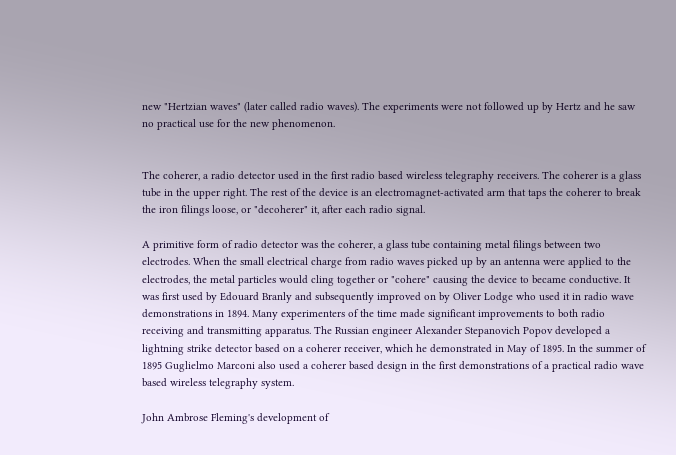new "Hertzian waves" (later called radio waves). The experiments were not followed up by Hertz and he saw no practical use for the new phenomenon.


The coherer, a radio detector used in the first radio based wireless telegraphy receivers. The coherer is a glass tube in the upper right. The rest of the device is an electromagnet-activated arm that taps the coherer to break the iron filings loose, or "decoherer" it, after each radio signal.

A primitive form of radio detector was the coherer, a glass tube containing metal filings between two electrodes. When the small electrical charge from radio waves picked up by an antenna were applied to the electrodes, the metal particles would cling together or "cohere" causing the device to became conductive. It was first used by Edouard Branly and subsequently improved on by Oliver Lodge who used it in radio wave demonstrations in 1894. Many experimenters of the time made significant improvements to both radio receiving and transmitting apparatus. The Russian engineer Alexander Stepanovich Popov developed a lightning strike detector based on a coherer receiver, which he demonstrated in May of 1895. In the summer of 1895 Guglielmo Marconi also used a coherer based design in the first demonstrations of a practical radio wave based wireless telegraphy system.

John Ambrose Fleming's development of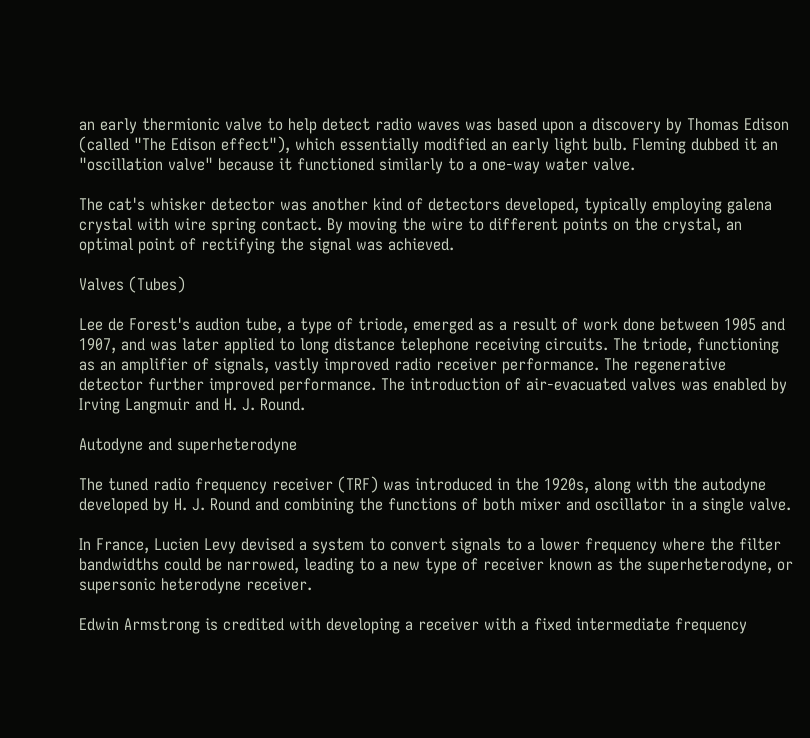an early thermionic valve to help detect radio waves was based upon a discovery by Thomas Edison (called "The Edison effect"), which essentially modified an early light bulb. Fleming dubbed it an "oscillation valve" because it functioned similarly to a one-way water valve.

The cat's whisker detector was another kind of detectors developed, typically employing galena crystal with wire spring contact. By moving the wire to different points on the crystal, an optimal point of rectifying the signal was achieved.

Valves (Tubes)

Lee de Forest's audion tube, a type of triode, emerged as a result of work done between 1905 and 1907, and was later applied to long distance telephone receiving circuits. The triode, functioning as an amplifier of signals, vastly improved radio receiver performance. The regenerative detector further improved performance. The introduction of air-evacuated valves was enabled by Irving Langmuir and H. J. Round.

Autodyne and superheterodyne

The tuned radio frequency receiver (TRF) was introduced in the 1920s, along with the autodyne developed by H. J. Round and combining the functions of both mixer and oscillator in a single valve.

In France, Lucien Levy devised a system to convert signals to a lower frequency where the filter bandwidths could be narrowed, leading to a new type of receiver known as the superheterodyne, or supersonic heterodyne receiver.

Edwin Armstrong is credited with developing a receiver with a fixed intermediate frequency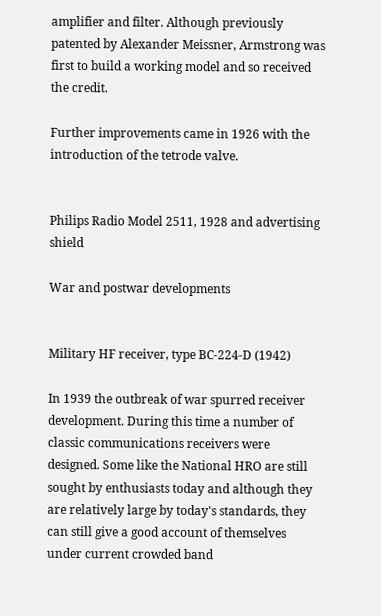amplifier and filter. Although previously patented by Alexander Meissner, Armstrong was first to build a working model and so received the credit.

Further improvements came in 1926 with the introduction of the tetrode valve.


Philips Radio Model 2511, 1928 and advertising shield

War and postwar developments


Military HF receiver, type BC-224-D (1942)

In 1939 the outbreak of war spurred receiver development. During this time a number of classic communications receivers were designed. Some like the National HRO are still sought by enthusiasts today and although they are relatively large by today's standards, they can still give a good account of themselves under current crowded band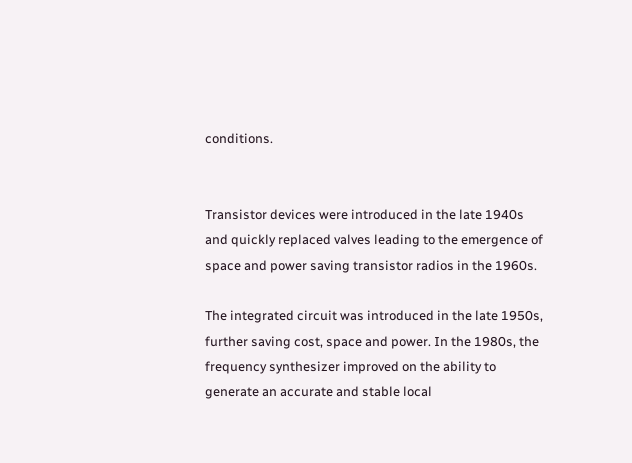conditions.


Transistor devices were introduced in the late 1940s and quickly replaced valves leading to the emergence of space and power saving transistor radios in the 1960s.

The integrated circuit was introduced in the late 1950s, further saving cost, space and power. In the 1980s, the frequency synthesizer improved on the ability to generate an accurate and stable local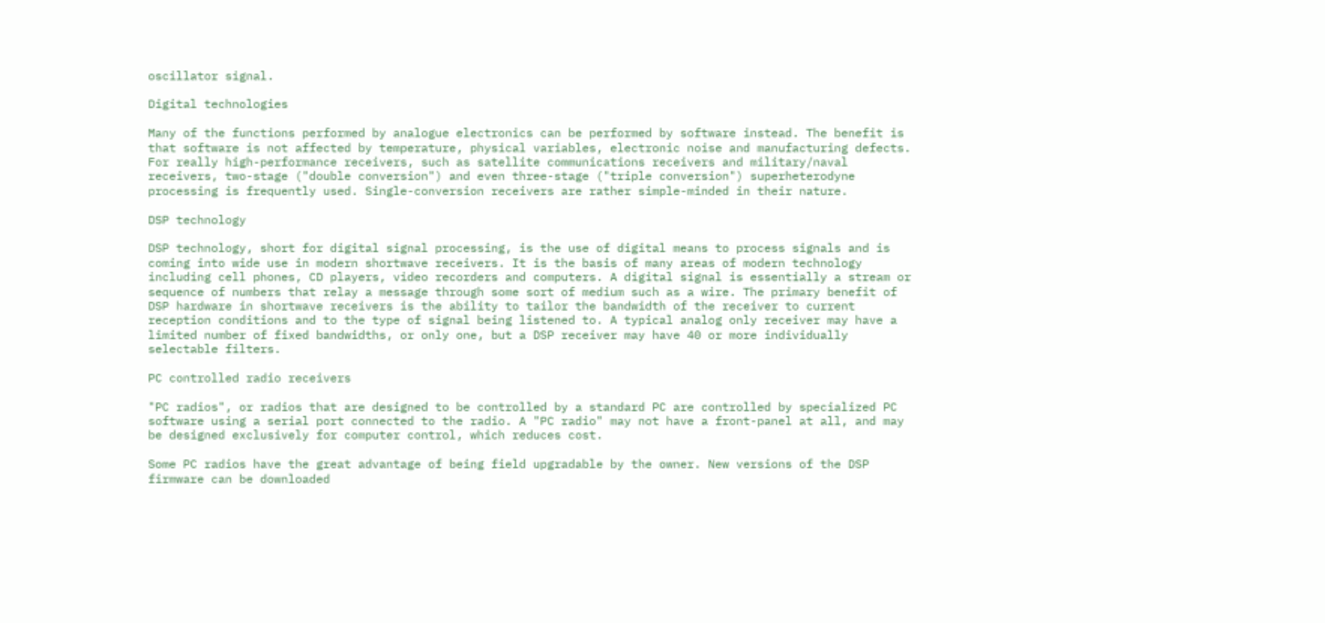oscillator signal.

Digital technologies

Many of the functions performed by analogue electronics can be performed by software instead. The benefit is that software is not affected by temperature, physical variables, electronic noise and manufacturing defects. For really high-performance receivers, such as satellite communications receivers and military/naval receivers, two-stage ("double conversion") and even three-stage ("triple conversion") superheterodyne processing is frequently used. Single-conversion receivers are rather simple-minded in their nature.

DSP technology

DSP technology, short for digital signal processing, is the use of digital means to process signals and is coming into wide use in modern shortwave receivers. It is the basis of many areas of modern technology including cell phones, CD players, video recorders and computers. A digital signal is essentially a stream or sequence of numbers that relay a message through some sort of medium such as a wire. The primary benefit of DSP hardware in shortwave receivers is the ability to tailor the bandwidth of the receiver to current reception conditions and to the type of signal being listened to. A typical analog only receiver may have a limited number of fixed bandwidths, or only one, but a DSP receiver may have 40 or more individually selectable filters.

PC controlled radio receivers

"PC radios", or radios that are designed to be controlled by a standard PC are controlled by specialized PC software using a serial port connected to the radio. A "PC radio" may not have a front-panel at all, and may be designed exclusively for computer control, which reduces cost.

Some PC radios have the great advantage of being field upgradable by the owner. New versions of the DSP firmware can be downloaded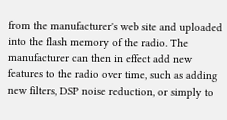from the manufacturer's web site and uploaded into the flash memory of the radio. The manufacturer can then in effect add new features to the radio over time, such as adding new filters, DSP noise reduction, or simply to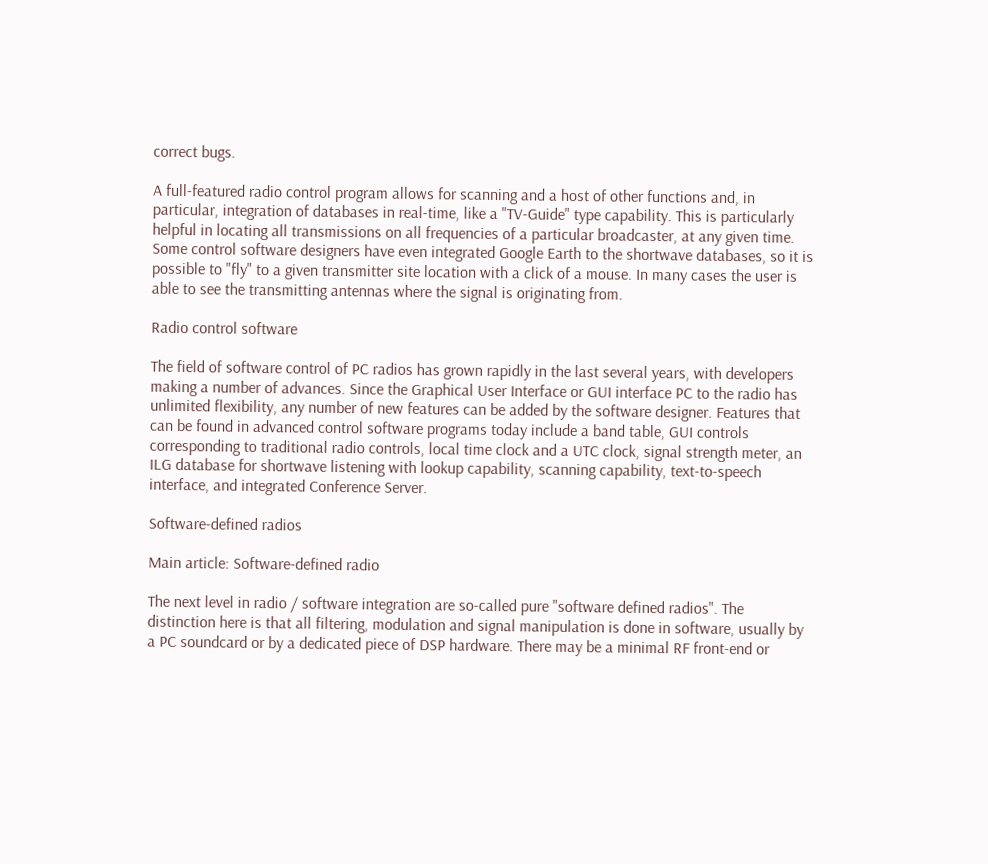correct bugs.

A full-featured radio control program allows for scanning and a host of other functions and, in particular, integration of databases in real-time, like a "TV-Guide" type capability. This is particularly helpful in locating all transmissions on all frequencies of a particular broadcaster, at any given time. Some control software designers have even integrated Google Earth to the shortwave databases, so it is possible to "fly" to a given transmitter site location with a click of a mouse. In many cases the user is able to see the transmitting antennas where the signal is originating from.

Radio control software

The field of software control of PC radios has grown rapidly in the last several years, with developers making a number of advances. Since the Graphical User Interface or GUI interface PC to the radio has unlimited flexibility, any number of new features can be added by the software designer. Features that can be found in advanced control software programs today include a band table, GUI controls corresponding to traditional radio controls, local time clock and a UTC clock, signal strength meter, an ILG database for shortwave listening with lookup capability, scanning capability, text-to-speech interface, and integrated Conference Server.

Software-defined radios

Main article: Software-defined radio

The next level in radio / software integration are so-called pure "software defined radios". The distinction here is that all filtering, modulation and signal manipulation is done in software, usually by a PC soundcard or by a dedicated piece of DSP hardware. There may be a minimal RF front-end or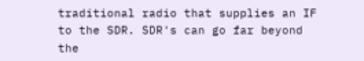traditional radio that supplies an IF to the SDR. SDR's can go far beyond the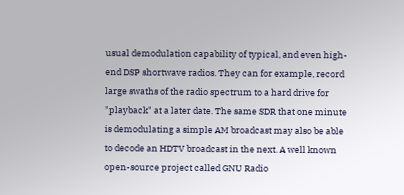usual demodulation capability of typical, and even high-end DSP shortwave radios. They can for example, record large swaths of the radio spectrum to a hard drive for "playback" at a later date. The same SDR that one minute is demodulating a simple AM broadcast may also be able to decode an HDTV broadcast in the next. A well known open-source project called GNU Radio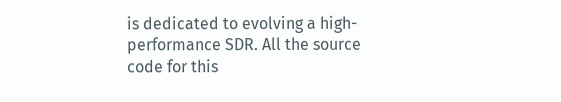is dedicated to evolving a high-performance SDR. All the source code for this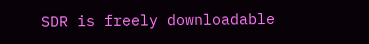SDR is freely downloadable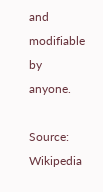and modifiable by anyone.

Source: Wikipedia